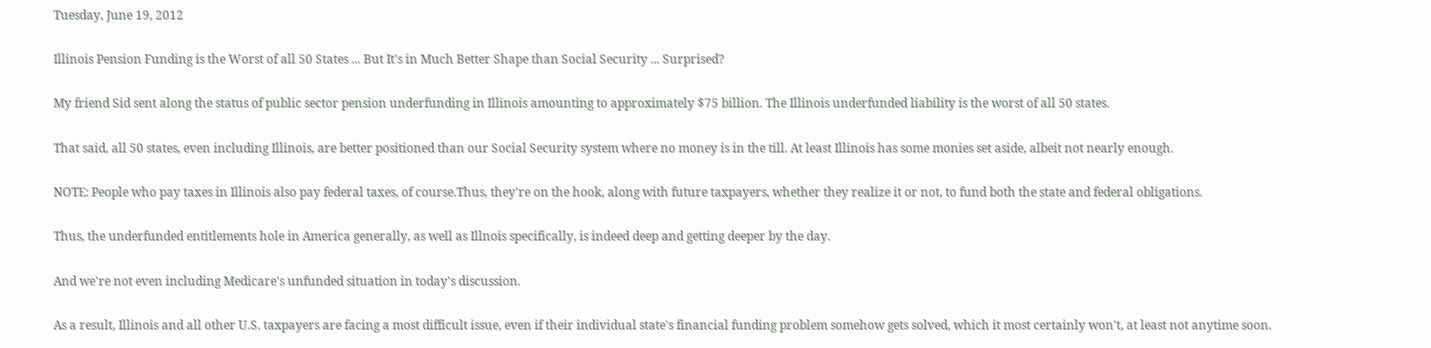Tuesday, June 19, 2012

Illinois Pension Funding is the Worst of all 50 States ... But It's in Much Better Shape than Social Security ... Surprised?

My friend Sid sent along the status of public sector pension underfunding in Illinois amounting to approximately $75 billion. The Illinois underfunded liability is the worst of all 50 states.

That said, all 50 states, even including Illinois, are better positioned than our Social Security system where no money is in the till. At least Illinois has some monies set aside, albeit not nearly enough.

NOTE: People who pay taxes in Illinois also pay federal taxes, of course.Thus, they're on the hook, along with future taxpayers, whether they realize it or not, to fund both the state and federal obligations.

Thus, the underfunded entitlements hole in America generally, as well as Illnois specifically, is indeed deep and getting deeper by the day.

And we're not even including Medicare's unfunded situation in today's discussion.

As a result, Illinois and all other U.S. taxpayers are facing a most difficult issue, even if their individual state's financial funding problem somehow gets solved, which it most certainly won't, at least not anytime soon.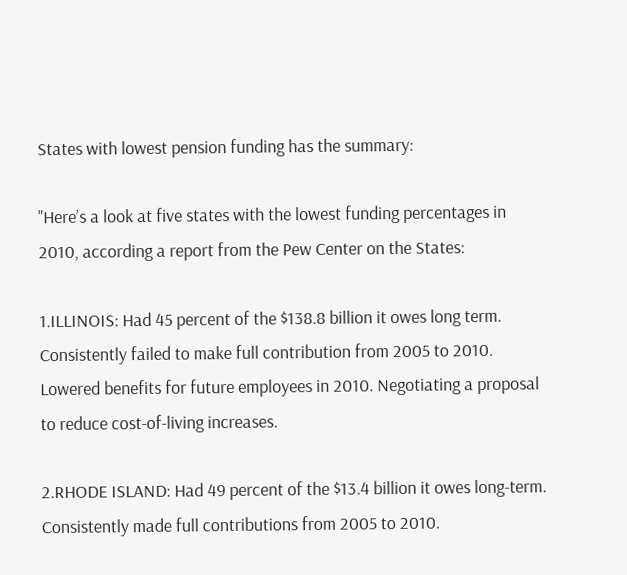States with lowest pension funding has the summary:

"Here’s a look at five states with the lowest funding percentages in 2010, according a report from the Pew Center on the States:

1.ILLINOIS: Had 45 percent of the $138.8 billion it owes long term. Consistently failed to make full contribution from 2005 to 2010. Lowered benefits for future employees in 2010. Negotiating a proposal to reduce cost-of-living increases.

2.RHODE ISLAND: Had 49 percent of the $13.4 billion it owes long-term. Consistently made full contributions from 2005 to 2010.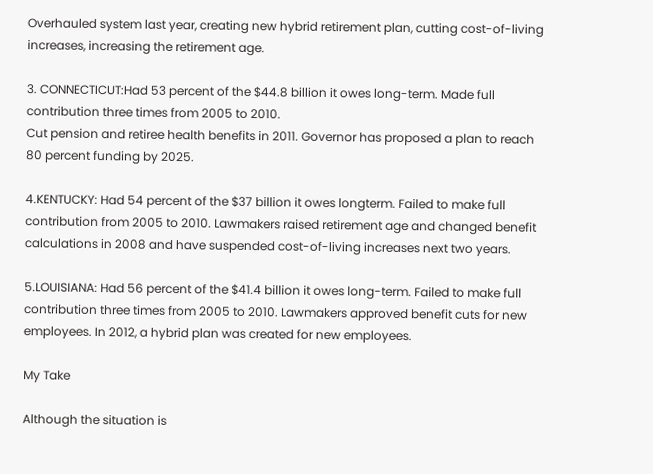Overhauled system last year, creating new hybrid retirement plan, cutting cost-of-living increases, increasing the retirement age.

3. CONNECTICUT:Had 53 percent of the $44.8 billion it owes long-term. Made full contribution three times from 2005 to 2010.
Cut pension and retiree health benefits in 2011. Governor has proposed a plan to reach 80 percent funding by 2025.

4.KENTUCKY: Had 54 percent of the $37 billion it owes longterm. Failed to make full contribution from 2005 to 2010. Lawmakers raised retirement age and changed benefit calculations in 2008 and have suspended cost-of-living increases next two years.

5.LOUISIANA: Had 56 percent of the $41.4 billion it owes long-term. Failed to make full contribution three times from 2005 to 2010. Lawmakers approved benefit cuts for new employees. In 2012, a hybrid plan was created for new employees.

My Take

Although the situation is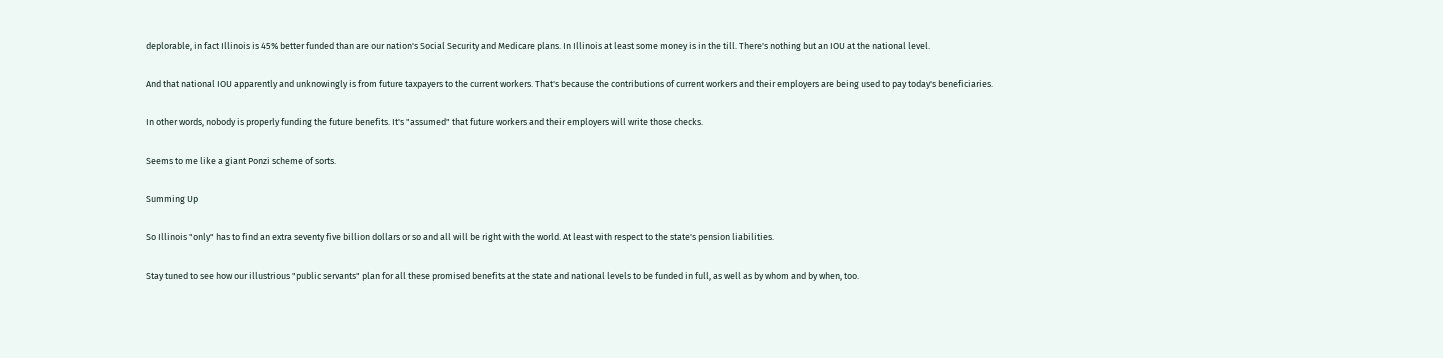deplorable, in fact Illinois is 45% better funded than are our nation's Social Security and Medicare plans. In Illinois at least some money is in the till. There's nothing but an IOU at the national level.

And that national IOU apparently and unknowingly is from future taxpayers to the current workers. That's because the contributions of current workers and their employers are being used to pay today's beneficiaries.

In other words, nobody is properly funding the future benefits. It's "assumed" that future workers and their employers will write those checks.

Seems to me like a giant Ponzi scheme of sorts.

Summing Up

So Illinois "only" has to find an extra seventy five billion dollars or so and all will be right with the world. At least with respect to the state's pension liabilities.

Stay tuned to see how our illustrious "public servants" plan for all these promised benefits at the state and national levels to be funded in full, as well as by whom and by when, too.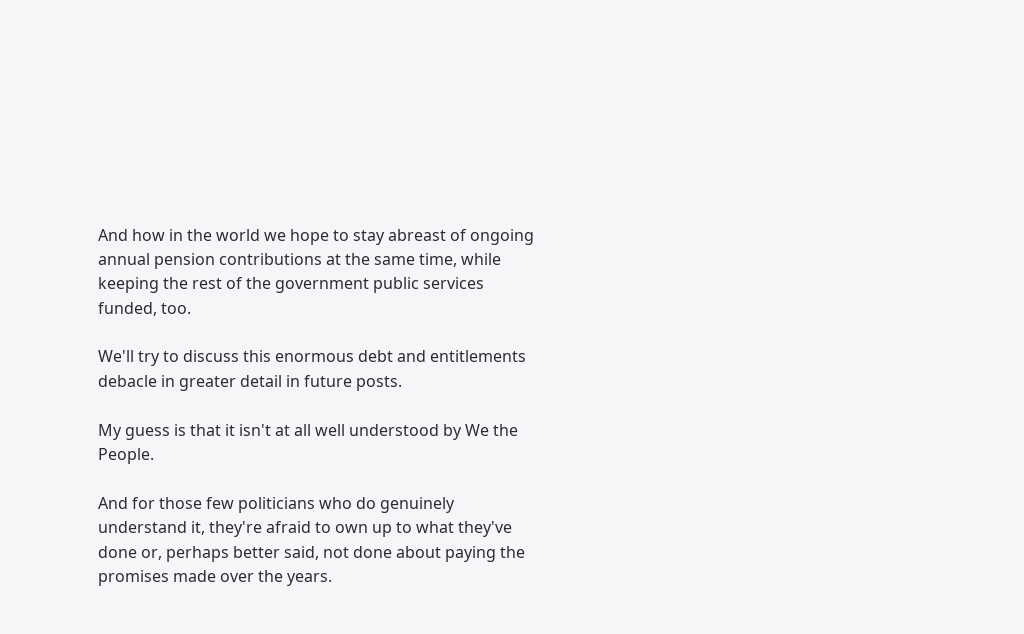And how in the world we hope to stay abreast of ongoing annual pension contributions at the same time, while keeping the rest of the government public services funded, too.

We'll try to discuss this enormous debt and entitlements debacle in greater detail in future posts.

My guess is that it isn't at all well understood by We the People.

And for those few politicians who do genuinely understand it, they're afraid to own up to what they've done or, perhaps better said, not done about paying the promises made over the years.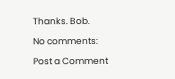Thanks. Bob.

No comments:

Post a Comment